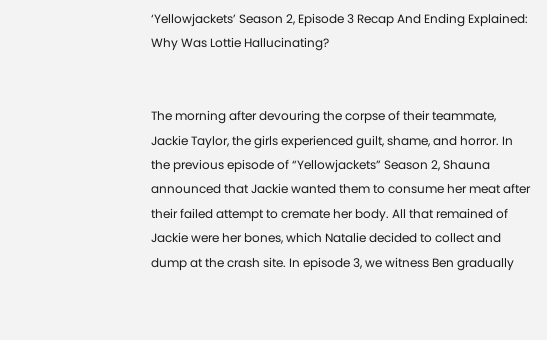‘Yellowjackets’ Season 2, Episode 3 Recap And Ending Explained: Why Was Lottie Hallucinating?


The morning after devouring the corpse of their teammate, Jackie Taylor, the girls experienced guilt, shame, and horror. In the previous episode of “Yellowjackets” Season 2, Shauna announced that Jackie wanted them to consume her meat after their failed attempt to cremate her body. All that remained of Jackie were her bones, which Natalie decided to collect and dump at the crash site. In episode 3, we witness Ben gradually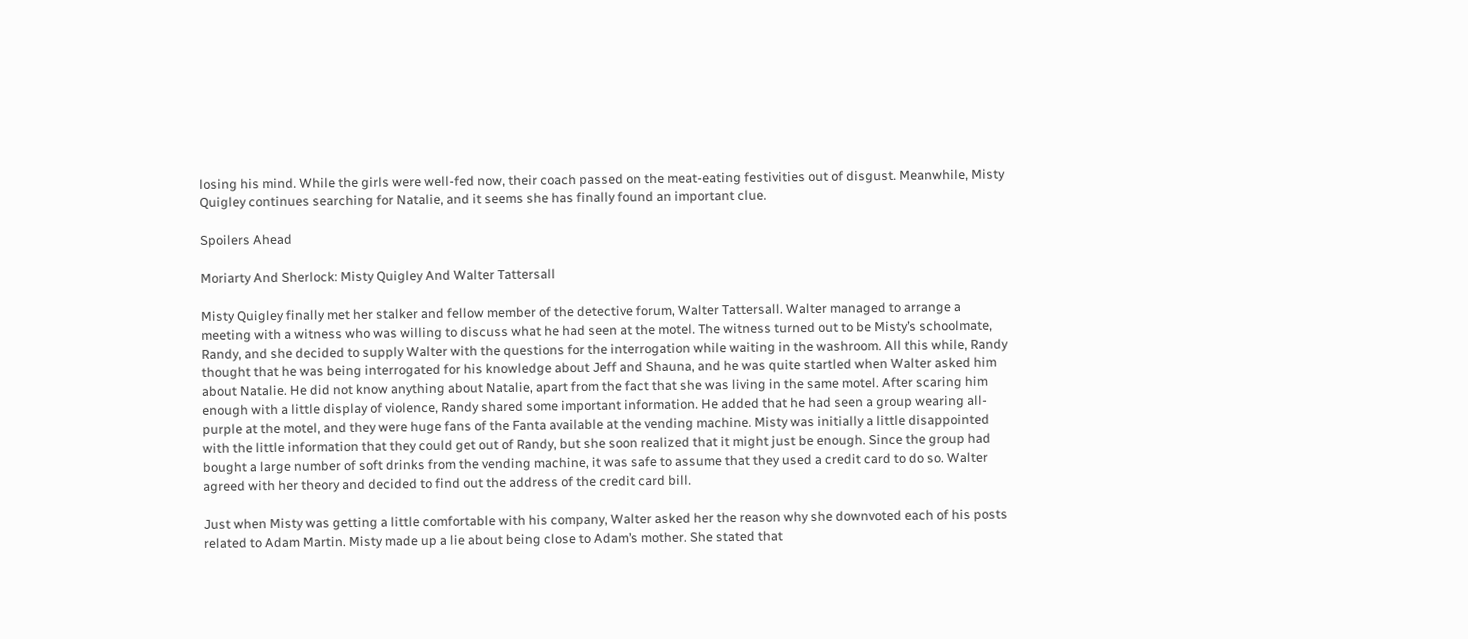losing his mind. While the girls were well-fed now, their coach passed on the meat-eating festivities out of disgust. Meanwhile, Misty Quigley continues searching for Natalie, and it seems she has finally found an important clue.

Spoilers Ahead

Moriarty And Sherlock: Misty Quigley And Walter Tattersall

Misty Quigley finally met her stalker and fellow member of the detective forum, Walter Tattersall. Walter managed to arrange a meeting with a witness who was willing to discuss what he had seen at the motel. The witness turned out to be Misty’s schoolmate, Randy, and she decided to supply Walter with the questions for the interrogation while waiting in the washroom. All this while, Randy thought that he was being interrogated for his knowledge about Jeff and Shauna, and he was quite startled when Walter asked him about Natalie. He did not know anything about Natalie, apart from the fact that she was living in the same motel. After scaring him enough with a little display of violence, Randy shared some important information. He added that he had seen a group wearing all-purple at the motel, and they were huge fans of the Fanta available at the vending machine. Misty was initially a little disappointed with the little information that they could get out of Randy, but she soon realized that it might just be enough. Since the group had bought a large number of soft drinks from the vending machine, it was safe to assume that they used a credit card to do so. Walter agreed with her theory and decided to find out the address of the credit card bill.

Just when Misty was getting a little comfortable with his company, Walter asked her the reason why she downvoted each of his posts related to Adam Martin. Misty made up a lie about being close to Adam’s mother. She stated that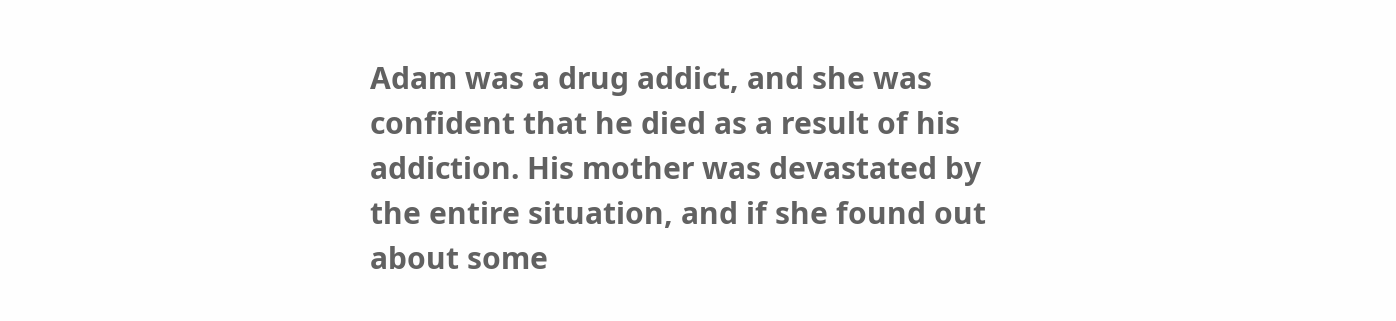Adam was a drug addict, and she was confident that he died as a result of his addiction. His mother was devastated by the entire situation, and if she found out about some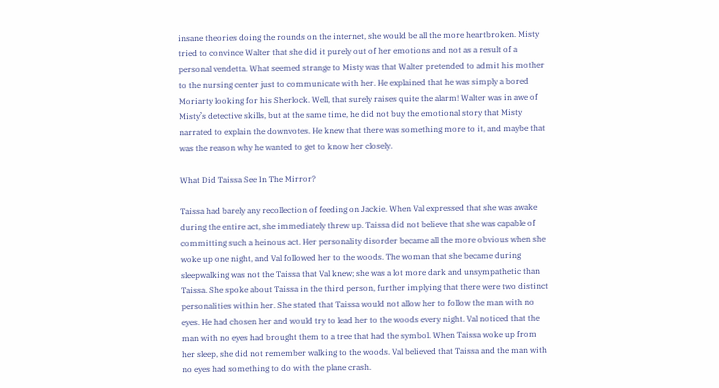insane theories doing the rounds on the internet, she would be all the more heartbroken. Misty tried to convince Walter that she did it purely out of her emotions and not as a result of a personal vendetta. What seemed strange to Misty was that Walter pretended to admit his mother to the nursing center just to communicate with her. He explained that he was simply a bored Moriarty looking for his Sherlock. Well, that surely raises quite the alarm! Walter was in awe of Misty’s detective skills, but at the same time, he did not buy the emotional story that Misty narrated to explain the downvotes. He knew that there was something more to it, and maybe that was the reason why he wanted to get to know her closely.

What Did Taissa See In The Mirror?

Taissa had barely any recollection of feeding on Jackie. When Val expressed that she was awake during the entire act, she immediately threw up. Taissa did not believe that she was capable of committing such a heinous act. Her personality disorder became all the more obvious when she woke up one night, and Val followed her to the woods. The woman that she became during sleepwalking was not the Taissa that Val knew; she was a lot more dark and unsympathetic than Taissa. She spoke about Taissa in the third person, further implying that there were two distinct personalities within her. She stated that Taissa would not allow her to follow the man with no eyes. He had chosen her and would try to lead her to the woods every night. Val noticed that the man with no eyes had brought them to a tree that had the symbol. When Taissa woke up from her sleep, she did not remember walking to the woods. Val believed that Taissa and the man with no eyes had something to do with the plane crash.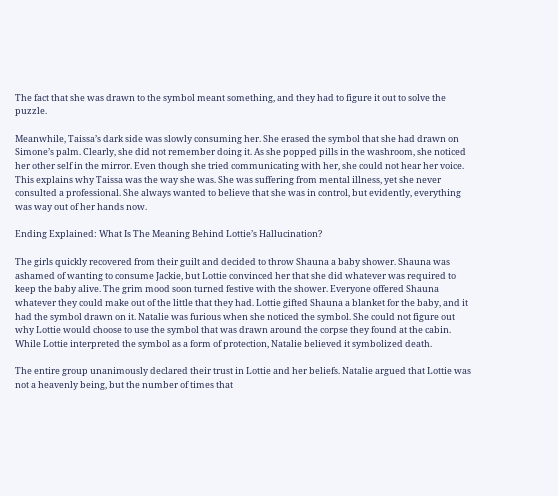The fact that she was drawn to the symbol meant something, and they had to figure it out to solve the puzzle.

Meanwhile, Taissa’s dark side was slowly consuming her. She erased the symbol that she had drawn on Simone’s palm. Clearly, she did not remember doing it. As she popped pills in the washroom, she noticed her other self in the mirror. Even though she tried communicating with her, she could not hear her voice. This explains why Taissa was the way she was. She was suffering from mental illness, yet she never consulted a professional. She always wanted to believe that she was in control, but evidently, everything was way out of her hands now.

Ending Explained: What Is The Meaning Behind Lottie’s Hallucination?

The girls quickly recovered from their guilt and decided to throw Shauna a baby shower. Shauna was ashamed of wanting to consume Jackie, but Lottie convinced her that she did whatever was required to keep the baby alive. The grim mood soon turned festive with the shower. Everyone offered Shauna whatever they could make out of the little that they had. Lottie gifted Shauna a blanket for the baby, and it had the symbol drawn on it. Natalie was furious when she noticed the symbol. She could not figure out why Lottie would choose to use the symbol that was drawn around the corpse they found at the cabin. While Lottie interpreted the symbol as a form of protection, Natalie believed it symbolized death.

The entire group unanimously declared their trust in Lottie and her beliefs. Natalie argued that Lottie was not a heavenly being, but the number of times that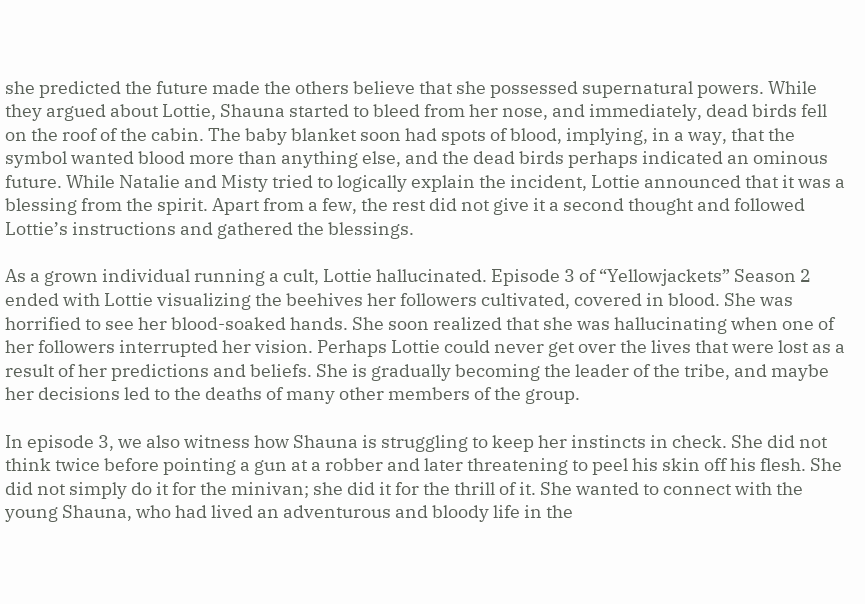she predicted the future made the others believe that she possessed supernatural powers. While they argued about Lottie, Shauna started to bleed from her nose, and immediately, dead birds fell on the roof of the cabin. The baby blanket soon had spots of blood, implying, in a way, that the symbol wanted blood more than anything else, and the dead birds perhaps indicated an ominous future. While Natalie and Misty tried to logically explain the incident, Lottie announced that it was a blessing from the spirit. Apart from a few, the rest did not give it a second thought and followed Lottie’s instructions and gathered the blessings.

As a grown individual running a cult, Lottie hallucinated. Episode 3 of “Yellowjackets” Season 2 ended with Lottie visualizing the beehives her followers cultivated, covered in blood. She was horrified to see her blood-soaked hands. She soon realized that she was hallucinating when one of her followers interrupted her vision. Perhaps Lottie could never get over the lives that were lost as a result of her predictions and beliefs. She is gradually becoming the leader of the tribe, and maybe her decisions led to the deaths of many other members of the group.

In episode 3, we also witness how Shauna is struggling to keep her instincts in check. She did not think twice before pointing a gun at a robber and later threatening to peel his skin off his flesh. She did not simply do it for the minivan; she did it for the thrill of it. She wanted to connect with the young Shauna, who had lived an adventurous and bloody life in the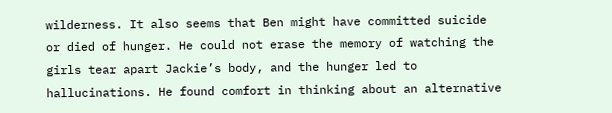wilderness. It also seems that Ben might have committed suicide or died of hunger. He could not erase the memory of watching the girls tear apart Jackie’s body, and the hunger led to hallucinations. He found comfort in thinking about an alternative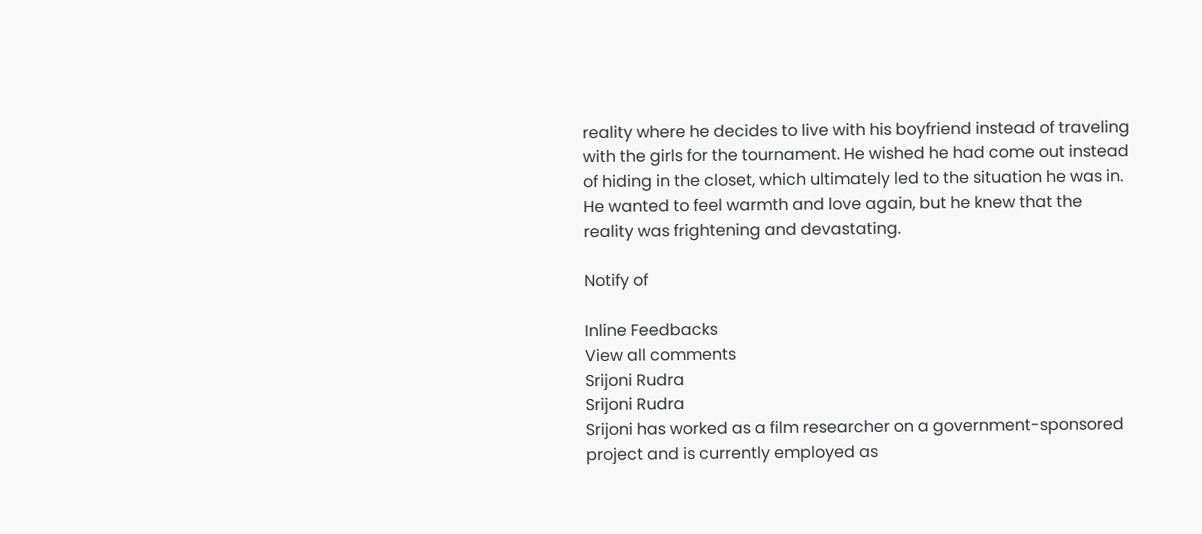reality where he decides to live with his boyfriend instead of traveling with the girls for the tournament. He wished he had come out instead of hiding in the closet, which ultimately led to the situation he was in. He wanted to feel warmth and love again, but he knew that the reality was frightening and devastating.

Notify of

Inline Feedbacks
View all comments
Srijoni Rudra
Srijoni Rudra
Srijoni has worked as a film researcher on a government-sponsored project and is currently employed as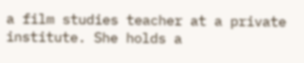a film studies teacher at a private institute. She holds a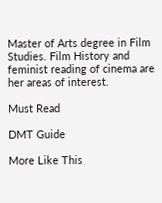Master of Arts degree in Film Studies. Film History and feminist reading of cinema are her areas of interest.

Must Read

DMT Guide

More Like This